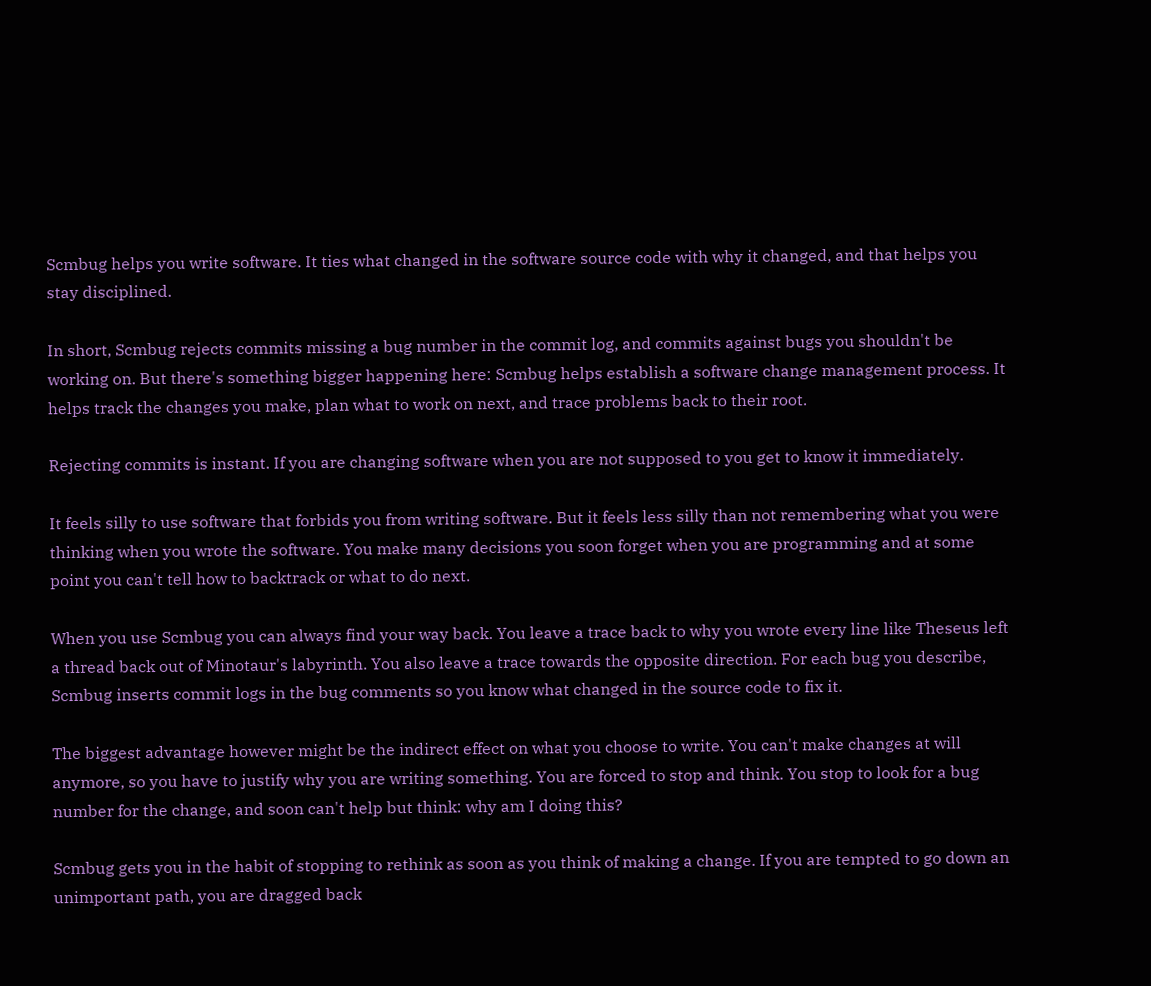Scmbug helps you write software. It ties what changed in the software source code with why it changed, and that helps you stay disciplined.

In short, Scmbug rejects commits missing a bug number in the commit log, and commits against bugs you shouldn't be working on. But there's something bigger happening here: Scmbug helps establish a software change management process. It helps track the changes you make, plan what to work on next, and trace problems back to their root.

Rejecting commits is instant. If you are changing software when you are not supposed to you get to know it immediately.

It feels silly to use software that forbids you from writing software. But it feels less silly than not remembering what you were thinking when you wrote the software. You make many decisions you soon forget when you are programming and at some point you can't tell how to backtrack or what to do next.

When you use Scmbug you can always find your way back. You leave a trace back to why you wrote every line like Theseus left a thread back out of Minotaur's labyrinth. You also leave a trace towards the opposite direction. For each bug you describe, Scmbug inserts commit logs in the bug comments so you know what changed in the source code to fix it.

The biggest advantage however might be the indirect effect on what you choose to write. You can't make changes at will anymore, so you have to justify why you are writing something. You are forced to stop and think. You stop to look for a bug number for the change, and soon can't help but think: why am I doing this?

Scmbug gets you in the habit of stopping to rethink as soon as you think of making a change. If you are tempted to go down an unimportant path, you are dragged back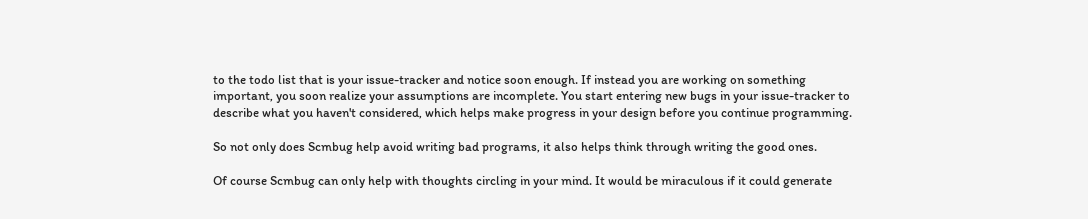to the todo list that is your issue-tracker and notice soon enough. If instead you are working on something important, you soon realize your assumptions are incomplete. You start entering new bugs in your issue-tracker to describe what you haven't considered, which helps make progress in your design before you continue programming.

So not only does Scmbug help avoid writing bad programs, it also helps think through writing the good ones.

Of course Scmbug can only help with thoughts circling in your mind. It would be miraculous if it could generate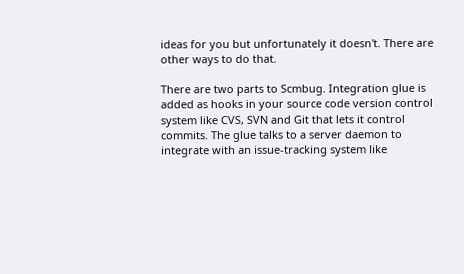ideas for you but unfortunately it doesn't. There are other ways to do that.

There are two parts to Scmbug. Integration glue is added as hooks in your source code version control system like CVS, SVN and Git that lets it control commits. The glue talks to a server daemon to integrate with an issue-tracking system like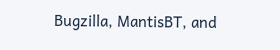Bugzilla, MantisBT, and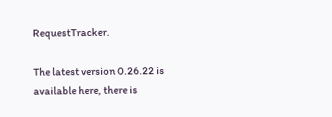RequestTracker.

The latest version 0.26.22 is available here, there is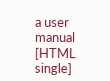a user manual [HTML single]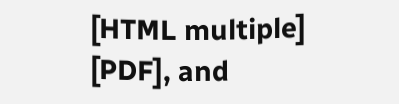[HTML multiple] [PDF], and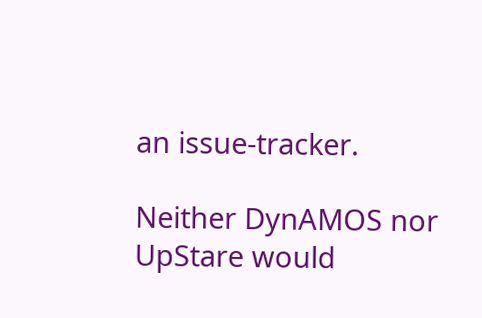an issue-tracker.

Neither DynAMOS nor UpStare would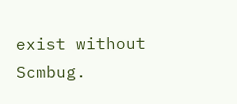exist without Scmbug.